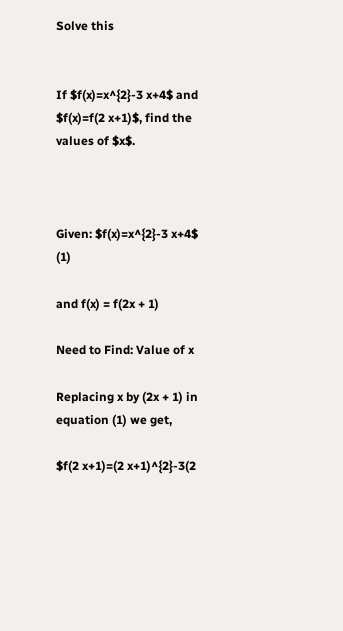Solve this


If $f(x)=x^{2}-3 x+4$ and $f(x)=f(2 x+1)$, find the values of $x$.



Given: $f(x)=x^{2}-3 x+4$ (1)

and f(x) = f(2x + 1)

Need to Find: Value of x

Replacing x by (2x + 1) in equation (1) we get,

$f(2 x+1)=(2 x+1)^{2}-3(2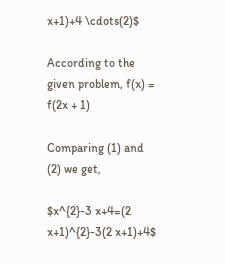x+1)+4 \cdots(2)$

According to the given problem, f(x) = f(2x + 1)

Comparing (1) and (2) we get,

$x^{2}-3 x+4=(2 x+1)^{2}-3(2 x+1)+4$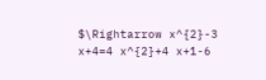$\Rightarrow x^{2}-3 x+4=4 x^{2}+4 x+1-6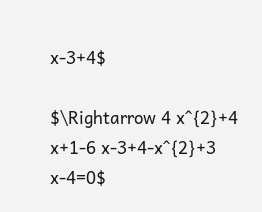x-3+4$

$\Rightarrow 4 x^{2}+4 x+1-6 x-3+4-x^{2}+3 x-4=0$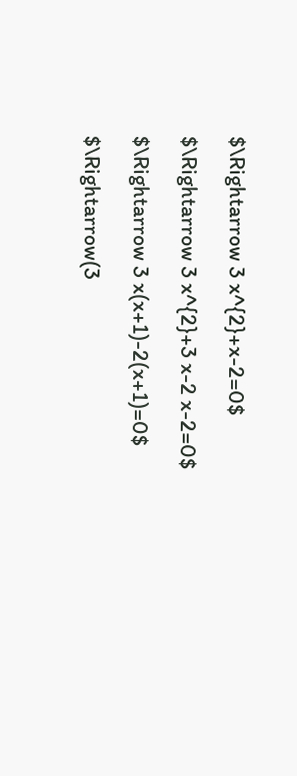$\Rightarrow 3 x^{2}+x-2=0$

$\Rightarrow 3 x^{2}+3 x-2 x-2=0$

$\Rightarrow 3 x(x+1)-2(x+1)=0$

$\Rightarrow(3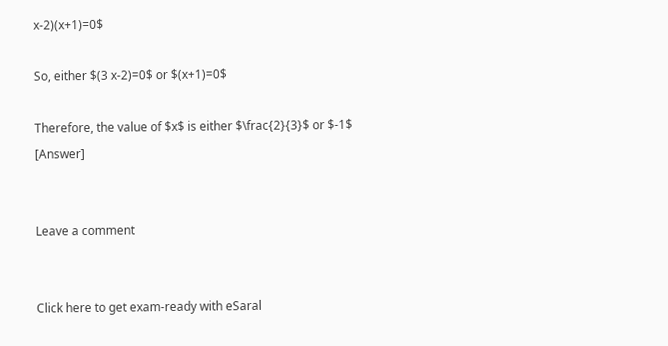x-2)(x+1)=0$

So, either $(3 x-2)=0$ or $(x+1)=0$

Therefore, the value of $x$ is either $\frac{2}{3}$ or $-1$ [Answer]


Leave a comment


Click here to get exam-ready with eSaral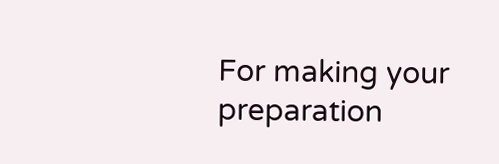For making your preparation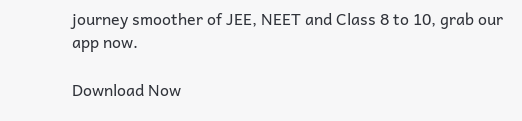journey smoother of JEE, NEET and Class 8 to 10, grab our app now.

Download Now